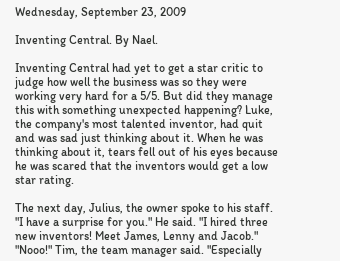Wednesday, September 23, 2009

Inventing Central. By Nael.

Inventing Central had yet to get a star critic to judge how well the business was so they were working very hard for a 5/5. But did they manage this with something unexpected happening? Luke, the company's most talented inventor, had quit and was sad just thinking about it. When he was thinking about it, tears fell out of his eyes because
he was scared that the inventors would get a low star rating.

The next day, Julius, the owner spoke to his staff. "I have a surprise for you." He said. "I hired three new inventors! Meet James, Lenny and Jacob."
"Nooo!" Tim, the team manager said. "Especially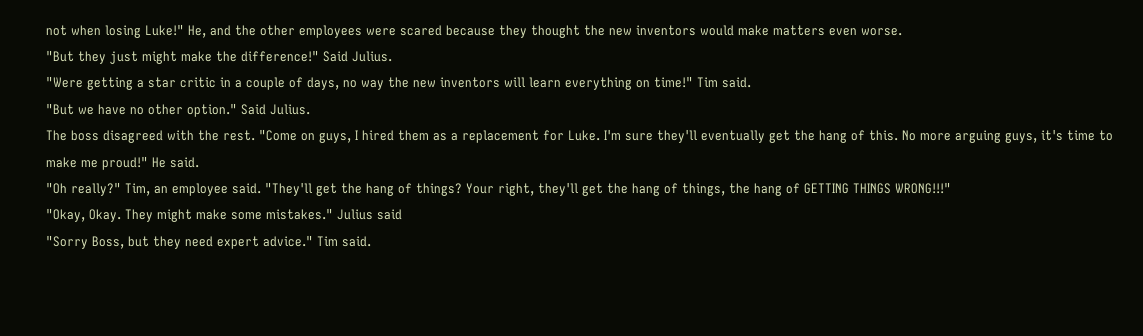not when losing Luke!" He, and the other employees were scared because they thought the new inventors would make matters even worse.
"But they just might make the difference!" Said Julius.
"Were getting a star critic in a couple of days, no way the new inventors will learn everything on time!" Tim said.
"But we have no other option." Said Julius.
The boss disagreed with the rest. "Come on guys, I hired them as a replacement for Luke. I'm sure they'll eventually get the hang of this. No more arguing guys, it's time to make me proud!" He said.
"Oh really?" Tim, an employee said. "They'll get the hang of things? Your right, they'll get the hang of things, the hang of GETTING THINGS WRONG!!!"
"Okay, Okay. They might make some mistakes." Julius said
"Sorry Boss, but they need expert advice." Tim said.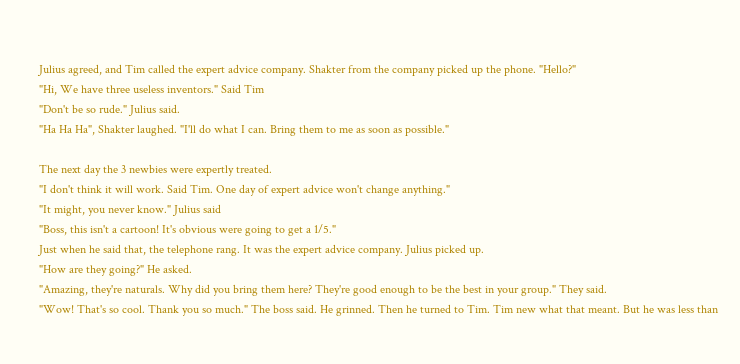Julius agreed, and Tim called the expert advice company. Shakter from the company picked up the phone. "Hello?"
"Hi, We have three useless inventors." Said Tim
"Don't be so rude." Julius said.
"Ha Ha Ha", Shakter laughed. "I'll do what I can. Bring them to me as soon as possible."

The next day the 3 newbies were expertly treated.
"I don't think it will work. Said Tim. One day of expert advice won't change anything."
"It might, you never know." Julius said
"Boss, this isn't a cartoon! It's obvious were going to get a 1/5."
Just when he said that, the telephone rang. It was the expert advice company. Julius picked up.
"How are they going?" He asked.
"Amazing, they're naturals. Why did you bring them here? They're good enough to be the best in your group." They said.
"Wow! That's so cool. Thank you so much." The boss said. He grinned. Then he turned to Tim. Tim new what that meant. But he was less than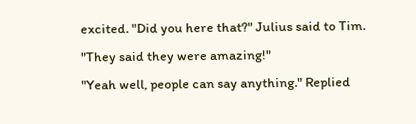excited. "Did you here that?" Julius said to Tim. "They said they were amazing!"
"Yeah well, people can say anything." Replied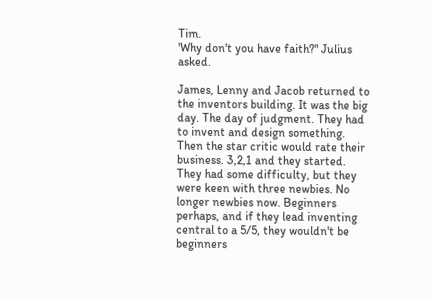Tim.
'Why don't you have faith?" Julius asked.

James, Lenny and Jacob returned to the inventors building. It was the big day. The day of judgment. They had to invent and design something. Then the star critic would rate their business. 3,2,1 and they started. They had some difficulty, but they were keen with three newbies. No longer newbies now. Beginners perhaps, and if they lead inventing central to a 5/5, they wouldn't be beginners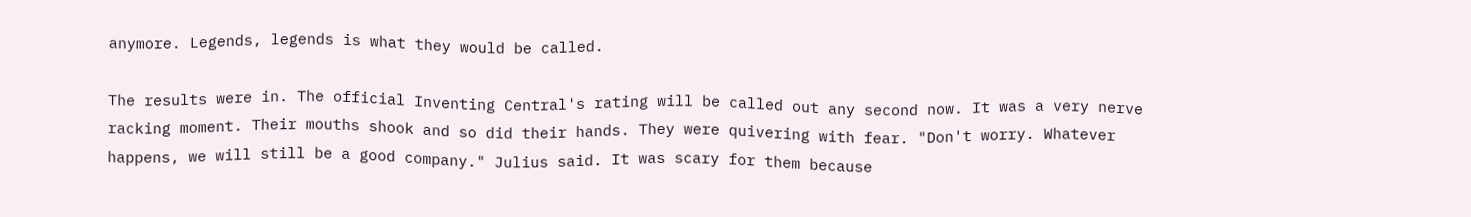anymore. Legends, legends is what they would be called.

The results were in. The official Inventing Central's rating will be called out any second now. It was a very nerve racking moment. Their mouths shook and so did their hands. They were quivering with fear. "Don't worry. Whatever happens, we will still be a good company." Julius said. It was scary for them because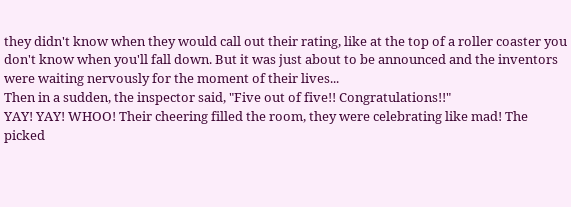they didn't know when they would call out their rating, like at the top of a roller coaster you don't know when you'll fall down. But it was just about to be announced and the inventors were waiting nervously for the moment of their lives...
Then in a sudden, the inspector said, "Five out of five!! Congratulations!!"
YAY! YAY! WHOO! Their cheering filled the room, they were celebrating like mad! The picked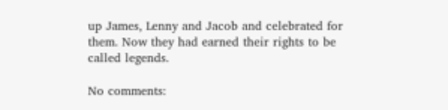up James, Lenny and Jacob and celebrated for them. Now they had earned their rights to be called legends.

No comments: